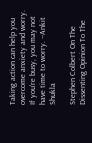Taking action can help you overcome anxiety and worry. If you're busy, you may not have time to worry. --Ankit Shukla

Stephen Colbert On The Dissenting Opinion To The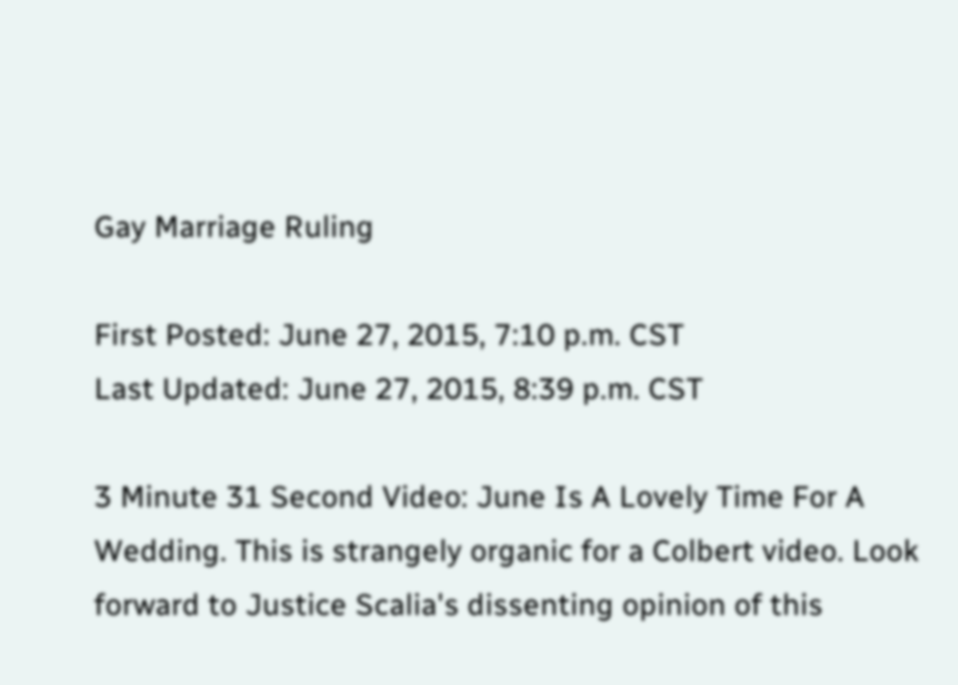Gay Marriage Ruling

First Posted: June 27, 2015, 7:10 p.m. CST
Last Updated: June 27, 2015, 8:39 p.m. CST

3 Minute 31 Second Video: June Is A Lovely Time For A Wedding. This is strangely organic for a Colbert video. Look forward to Justice Scalia's dissenting opinion of this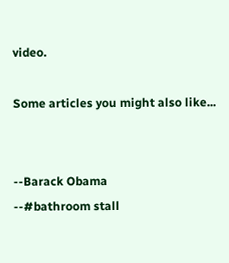video.

Some articles you might also like...


--Barack Obama
--#bathroom stall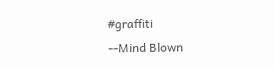#graffiti
--Mind Blown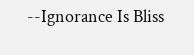--Ignorance Is Bliss